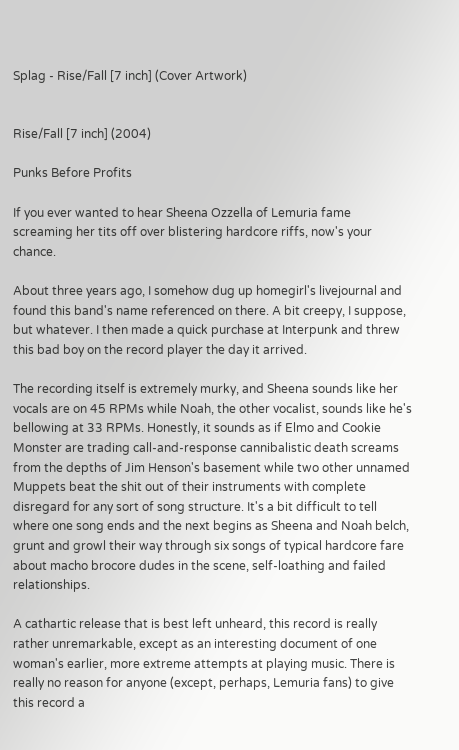Splag - Rise/Fall [7 inch] (Cover Artwork)


Rise/Fall [7 inch] (2004)

Punks Before Profits

If you ever wanted to hear Sheena Ozzella of Lemuria fame screaming her tits off over blistering hardcore riffs, now's your chance.

About three years ago, I somehow dug up homegirl's livejournal and found this band's name referenced on there. A bit creepy, I suppose, but whatever. I then made a quick purchase at Interpunk and threw this bad boy on the record player the day it arrived.

The recording itself is extremely murky, and Sheena sounds like her vocals are on 45 RPMs while Noah, the other vocalist, sounds like he's bellowing at 33 RPMs. Honestly, it sounds as if Elmo and Cookie Monster are trading call-and-response cannibalistic death screams from the depths of Jim Henson's basement while two other unnamed Muppets beat the shit out of their instruments with complete disregard for any sort of song structure. It's a bit difficult to tell where one song ends and the next begins as Sheena and Noah belch, grunt and growl their way through six songs of typical hardcore fare about macho brocore dudes in the scene, self-loathing and failed relationships.

A cathartic release that is best left unheard, this record is really rather unremarkable, except as an interesting document of one woman's earlier, more extreme attempts at playing music. There is really no reason for anyone (except, perhaps, Lemuria fans) to give this record a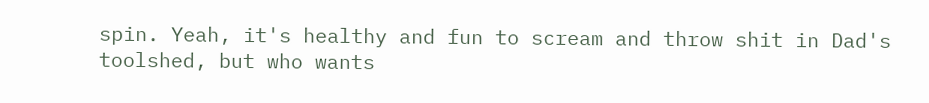spin. Yeah, it's healthy and fun to scream and throw shit in Dad's toolshed, but who wants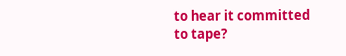to hear it committed to tape?